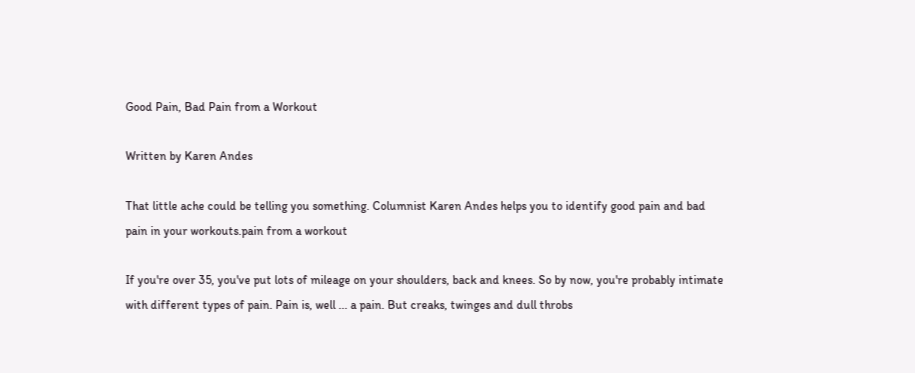Good Pain, Bad Pain from a Workout

Written by Karen Andes

That little ache could be telling you something. Columnist Karen Andes helps you to identify good pain and bad pain in your workouts.pain from a workout

If you're over 35, you've put lots of mileage on your shoulders, back and knees. So by now, you're probably intimate with different types of pain. Pain is, well ... a pain. But creaks, twinges and dull throbs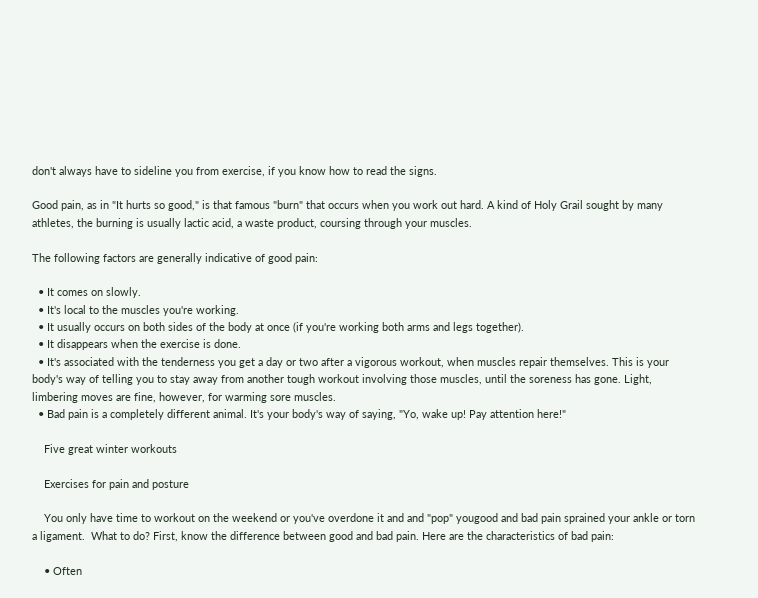don't always have to sideline you from exercise, if you know how to read the signs.

Good pain, as in "It hurts so good," is that famous "burn" that occurs when you work out hard. A kind of Holy Grail sought by many athletes, the burning is usually lactic acid, a waste product, coursing through your muscles.

The following factors are generally indicative of good pain:

  • It comes on slowly.
  • It's local to the muscles you're working.
  • It usually occurs on both sides of the body at once (if you're working both arms and legs together).
  • It disappears when the exercise is done.
  • It's associated with the tenderness you get a day or two after a vigorous workout, when muscles repair themselves. This is your body's way of telling you to stay away from another tough workout involving those muscles, until the soreness has gone. Light, limbering moves are fine, however, for warming sore muscles.
  • Bad pain is a completely different animal. It's your body's way of saying, "Yo, wake up! Pay attention here!"

    Five great winter workouts

    Exercises for pain and posture

    You only have time to workout on the weekend or you've overdone it and and "pop" yougood and bad pain sprained your ankle or torn a ligament.  What to do? First, know the difference between good and bad pain. Here are the characteristics of bad pain:

    • Often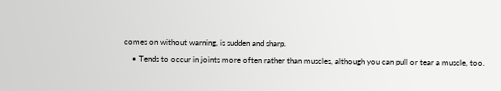comes on without warning, is sudden and sharp.
    • Tends to occur in joints more often rather than muscles, although you can pull or tear a muscle, too.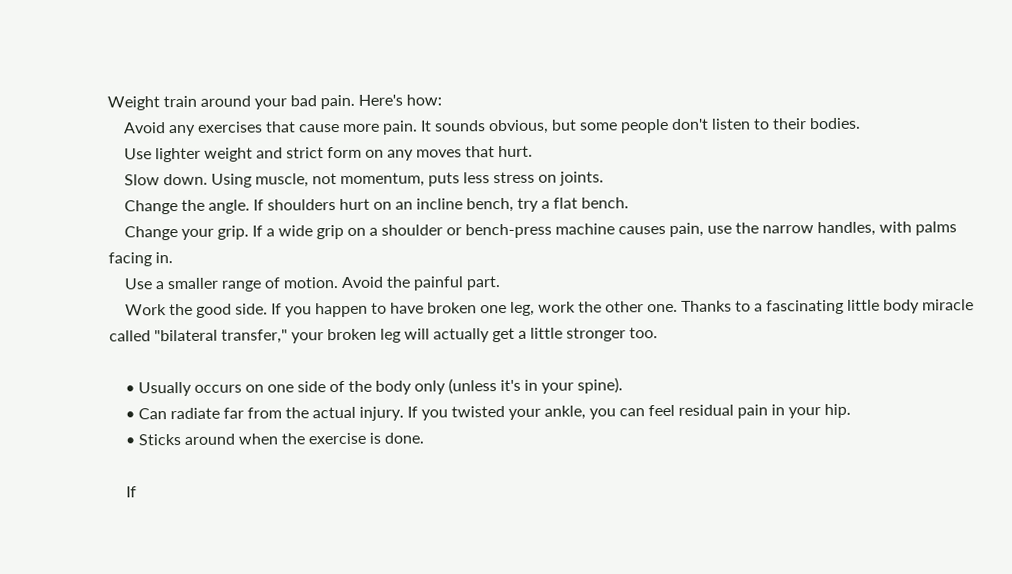Weight train around your bad pain. Here's how:
    Avoid any exercises that cause more pain. It sounds obvious, but some people don't listen to their bodies.
    Use lighter weight and strict form on any moves that hurt.
    Slow down. Using muscle, not momentum, puts less stress on joints.
    Change the angle. If shoulders hurt on an incline bench, try a flat bench.
    Change your grip. If a wide grip on a shoulder or bench-press machine causes pain, use the narrow handles, with palms facing in.
    Use a smaller range of motion. Avoid the painful part.
    Work the good side. If you happen to have broken one leg, work the other one. Thanks to a fascinating little body miracle called "bilateral transfer," your broken leg will actually get a little stronger too.

    • Usually occurs on one side of the body only (unless it's in your spine).
    • Can radiate far from the actual injury. If you twisted your ankle, you can feel residual pain in your hip.
    • Sticks around when the exercise is done.

    If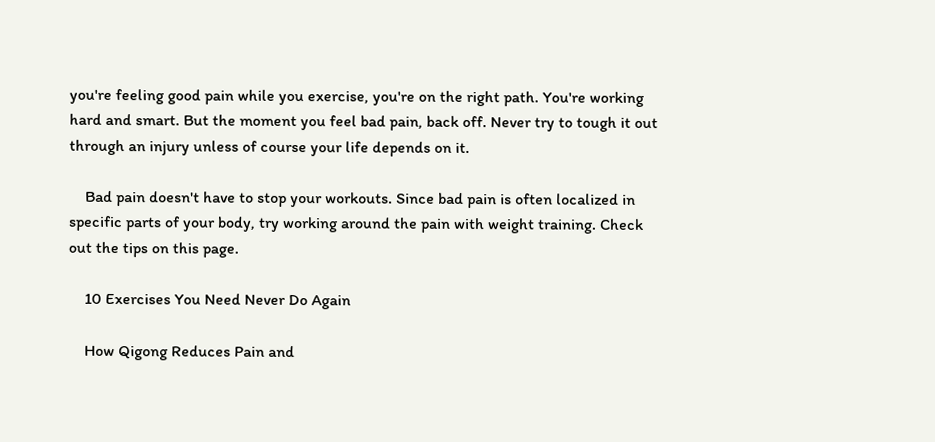you're feeling good pain while you exercise, you're on the right path. You're working hard and smart. But the moment you feel bad pain, back off. Never try to tough it out through an injury unless of course your life depends on it.

    Bad pain doesn't have to stop your workouts. Since bad pain is often localized in specific parts of your body, try working around the pain with weight training. Check out the tips on this page.

    10 Exercises You Need Never Do Again

    How Qigong Reduces Pain and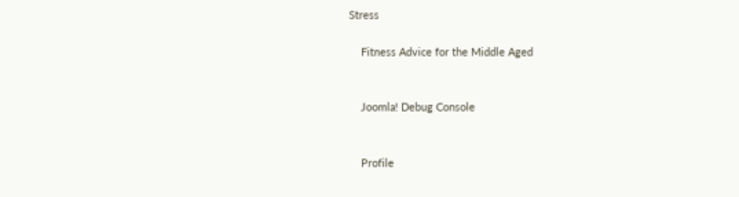Stress

    Fitness Advice for the Middle Aged


    Joomla! Debug Console


    Profile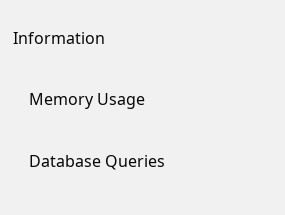Information

    Memory Usage

    Database Queries